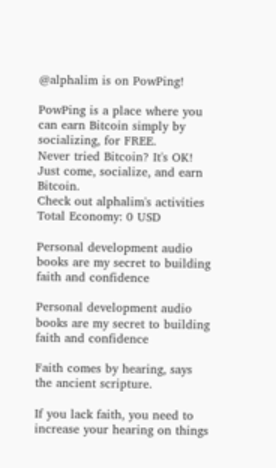@alphalim is on PowPing!

PowPing is a place where you can earn Bitcoin simply by socializing, for FREE.
Never tried Bitcoin? It's OK! Just come, socialize, and earn Bitcoin.
Check out alphalim's activities
Total Economy: 0 USD

Personal development audio books are my secret to building faith and confidence

Personal development audio books are my secret to building faith and confidence

Faith comes by hearing, says the ancient scripture.

If you lack faith, you need to increase your hearing on things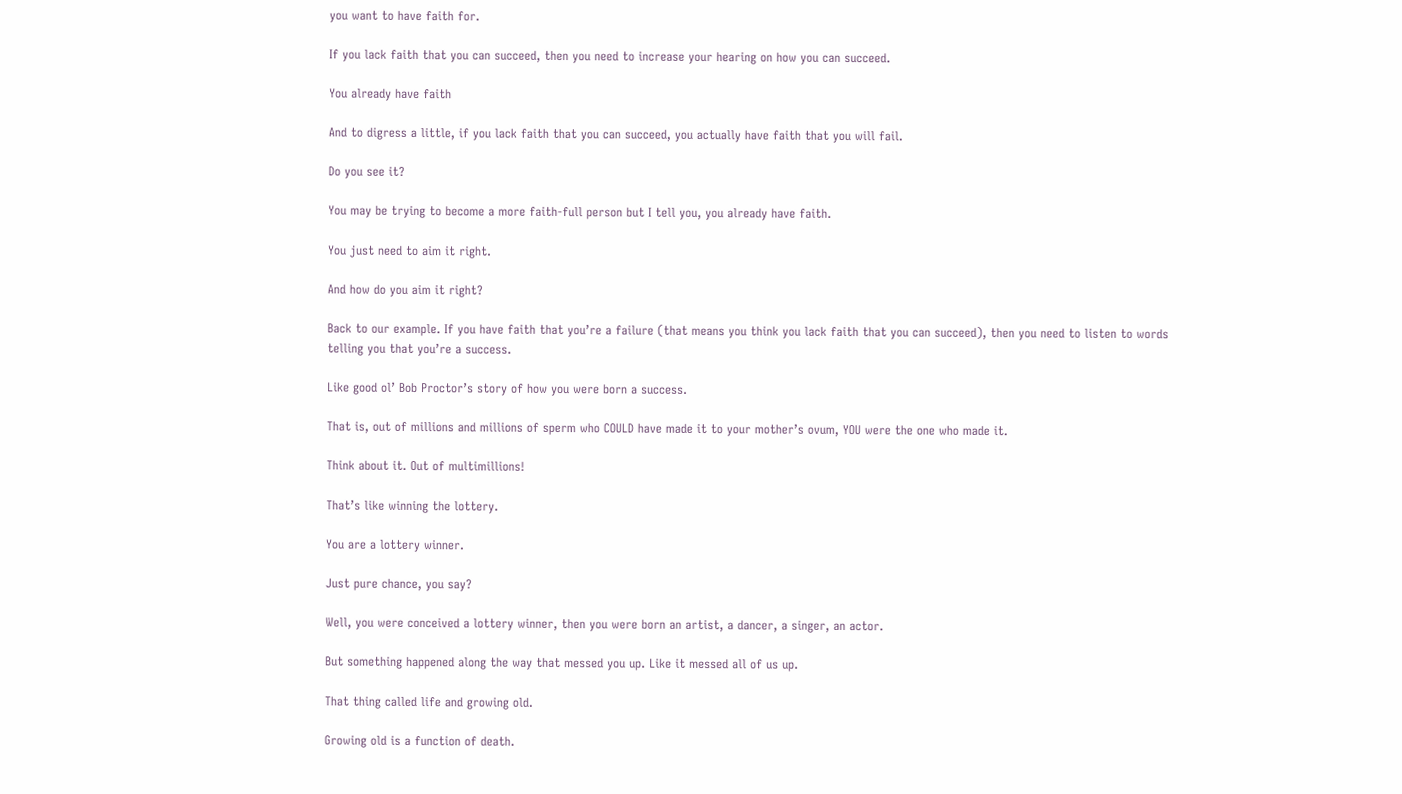you want to have faith for.

If you lack faith that you can succeed, then you need to increase your hearing on how you can succeed.

You already have faith

And to digress a little, if you lack faith that you can succeed, you actually have faith that you will fail.

Do you see it?

You may be trying to become a more faith-full person but I tell you, you already have faith.

You just need to aim it right.

And how do you aim it right?

Back to our example. If you have faith that you’re a failure (that means you think you lack faith that you can succeed), then you need to listen to words telling you that you’re a success.

Like good ol’ Bob Proctor’s story of how you were born a success.

That is, out of millions and millions of sperm who COULD have made it to your mother’s ovum, YOU were the one who made it.

Think about it. Out of multimillions!

That’s like winning the lottery.

You are a lottery winner.

Just pure chance, you say?

Well, you were conceived a lottery winner, then you were born an artist, a dancer, a singer, an actor.

But something happened along the way that messed you up. Like it messed all of us up.

That thing called life and growing old.

Growing old is a function of death.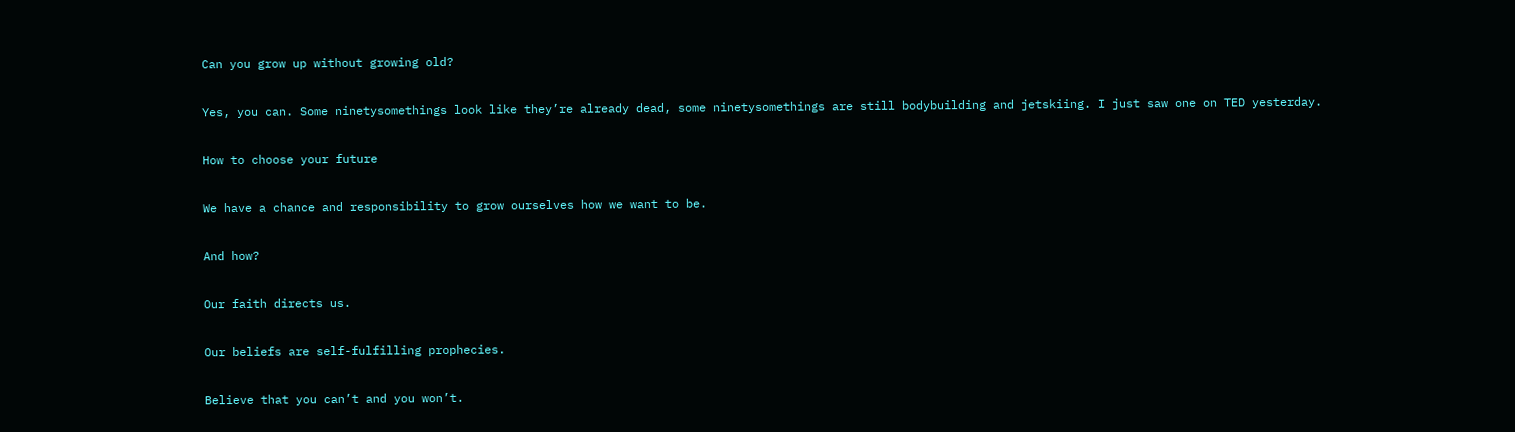Can you grow up without growing old?

Yes, you can. Some ninetysomethings look like they’re already dead, some ninetysomethings are still bodybuilding and jetskiing. I just saw one on TED yesterday.

How to choose your future

We have a chance and responsibility to grow ourselves how we want to be.

And how?

Our faith directs us.

Our beliefs are self-fulfilling prophecies.

Believe that you can’t and you won’t.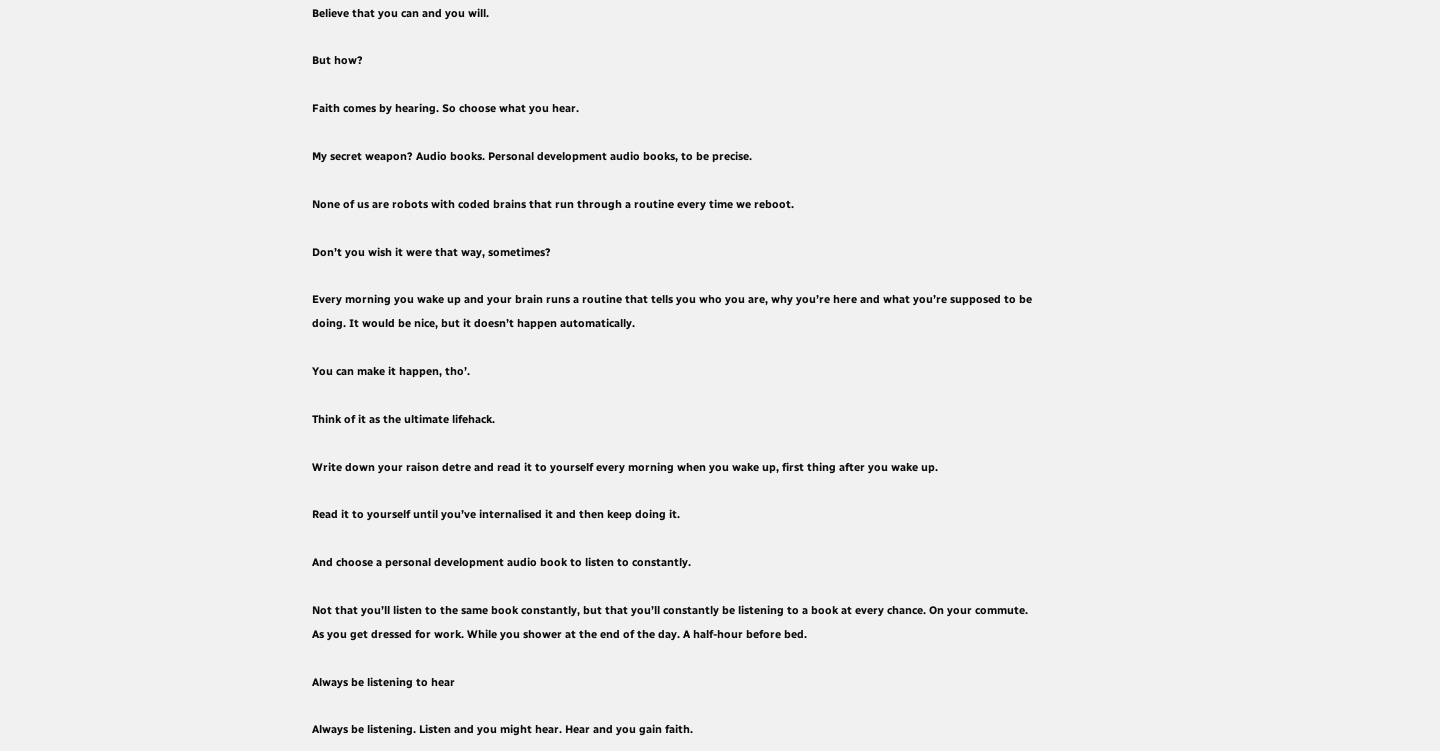Believe that you can and you will.

But how?

Faith comes by hearing. So choose what you hear.

My secret weapon? Audio books. Personal development audio books, to be precise.

None of us are robots with coded brains that run through a routine every time we reboot.

Don’t you wish it were that way, sometimes?

Every morning you wake up and your brain runs a routine that tells you who you are, why you’re here and what you’re supposed to be doing. It would be nice, but it doesn’t happen automatically.

You can make it happen, tho’.

Think of it as the ultimate lifehack.

Write down your raison detre and read it to yourself every morning when you wake up, first thing after you wake up.

Read it to yourself until you’ve internalised it and then keep doing it.

And choose a personal development audio book to listen to constantly.

Not that you’ll listen to the same book constantly, but that you’ll constantly be listening to a book at every chance. On your commute. As you get dressed for work. While you shower at the end of the day. A half-hour before bed.

Always be listening to hear

Always be listening. Listen and you might hear. Hear and you gain faith.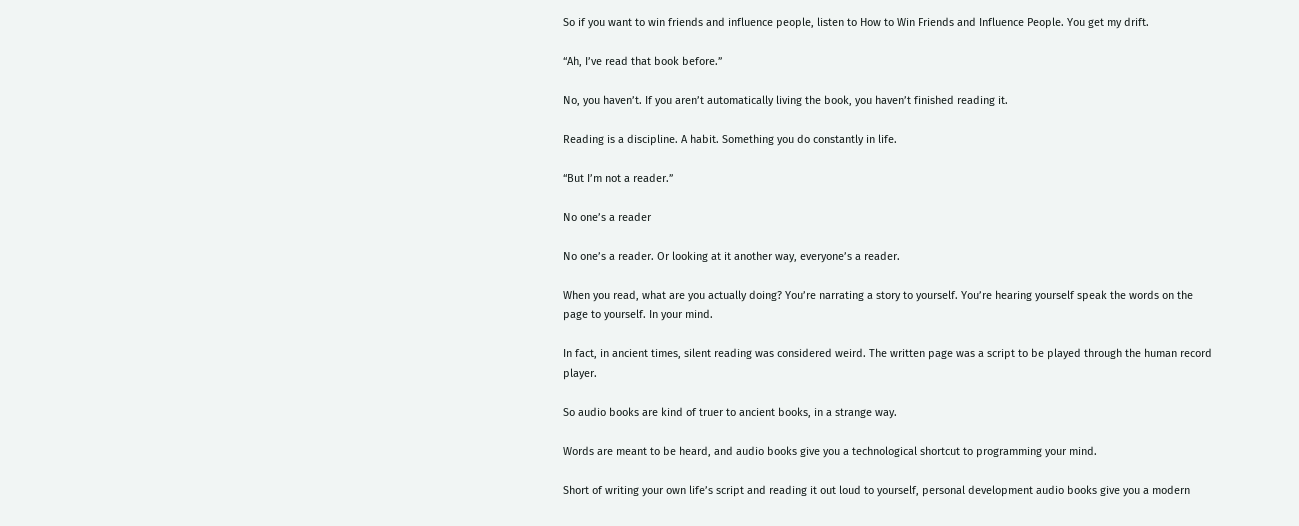So if you want to win friends and influence people, listen to How to Win Friends and Influence People. You get my drift.

“Ah, I’ve read that book before.”

No, you haven’t. If you aren’t automatically living the book, you haven’t finished reading it.

Reading is a discipline. A habit. Something you do constantly in life.

“But I’m not a reader.”

No one’s a reader

No one’s a reader. Or looking at it another way, everyone’s a reader.

When you read, what are you actually doing? You’re narrating a story to yourself. You’re hearing yourself speak the words on the page to yourself. In your mind.

In fact, in ancient times, silent reading was considered weird. The written page was a script to be played through the human record player.

So audio books are kind of truer to ancient books, in a strange way.

Words are meant to be heard, and audio books give you a technological shortcut to programming your mind.

Short of writing your own life’s script and reading it out loud to yourself, personal development audio books give you a modern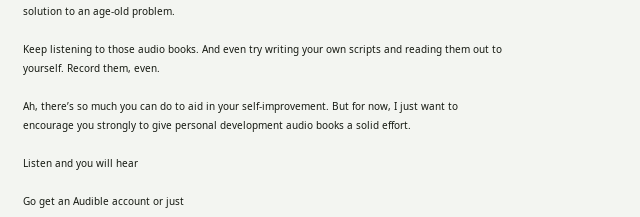solution to an age-old problem.

Keep listening to those audio books. And even try writing your own scripts and reading them out to yourself. Record them, even.

Ah, there’s so much you can do to aid in your self-improvement. But for now, I just want to encourage you strongly to give personal development audio books a solid effort.

Listen and you will hear

Go get an Audible account or just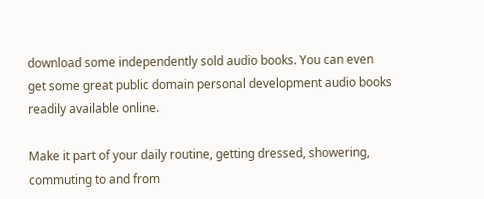download some independently sold audio books. You can even get some great public domain personal development audio books readily available online.

Make it part of your daily routine, getting dressed, showering, commuting to and from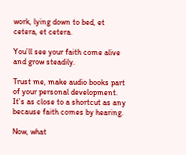work, lying down to bed, et cetera, et cetera.

You’ll see your faith come alive and grow steadily.

Trust me, make audio books part of your personal development. It’s as close to a shortcut as any because faith comes by hearing.

Now, what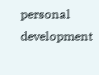personal development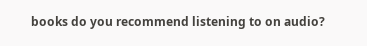books do you recommend listening to on audio?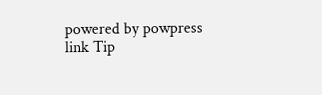powered by powpress
link Tip